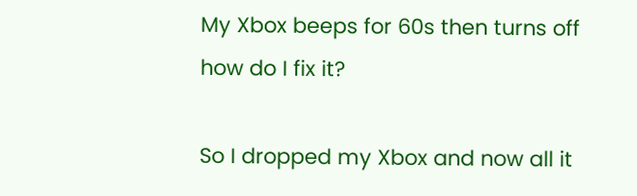My Xbox beeps for 60s then turns off how do I fix it?

So I dropped my Xbox and now all it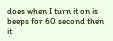does when I turn it on is beeps for 60 second then it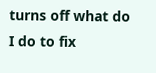turns off what do I do to fix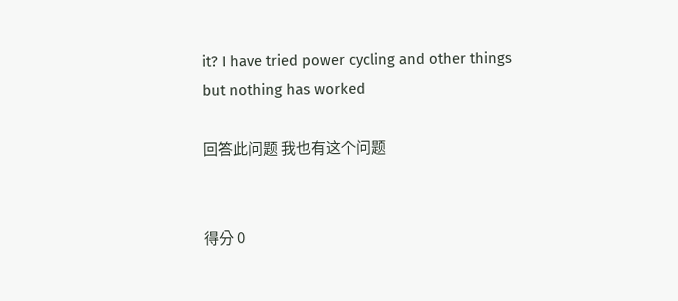it? I have tried power cycling and other things but nothing has worked

回答此问题 我也有这个问题


得分 0